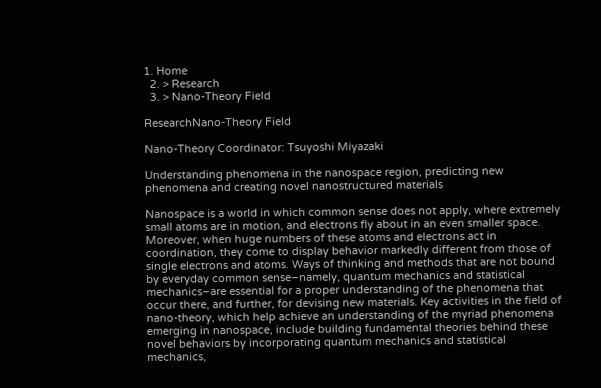1. Home
  2. > Research
  3. > Nano-Theory Field

ResearchNano-Theory Field

Nano-Theory Coordinator: Tsuyoshi Miyazaki

Understanding phenomena in the nanospace region, predicting new phenomena and creating novel nanostructured materials

Nanospace is a world in which common sense does not apply, where extremely small atoms are in motion, and electrons fly about in an even smaller space. Moreover, when huge numbers of these atoms and electrons act in coordination, they come to display behavior markedly different from those of single electrons and atoms. Ways of thinking and methods that are not bound by everyday common sense–namely, quantum mechanics and statistical mechanics–are essential for a proper understanding of the phenomena that occur there, and further, for devising new materials. Key activities in the field of nano-theory, which help achieve an understanding of the myriad phenomena emerging in nanospace, include building fundamental theories behind these novel behaviors by incorporating quantum mechanics and statistical mechanics,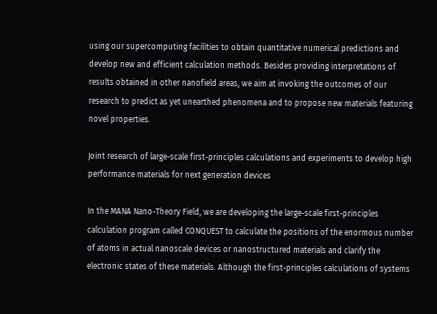using our supercomputing facilities to obtain quantitative numerical predictions and develop new and efficient calculation methods. Besides providing interpretations of results obtained in other nanofield areas, we aim at invoking the outcomes of our research to predict as yet unearthed phenomena and to propose new materials featuring novel properties.

Joint research of large-scale first-principles calculations and experiments to develop high performance materials for next generation devices

In the MANA Nano-Theory Field, we are developing the large-scale first-principles calculation program called CONQUEST to calculate the positions of the enormous number of atoms in actual nanoscale devices or nanostructured materials and clarify the electronic states of these materials. Although the first-principles calculations of systems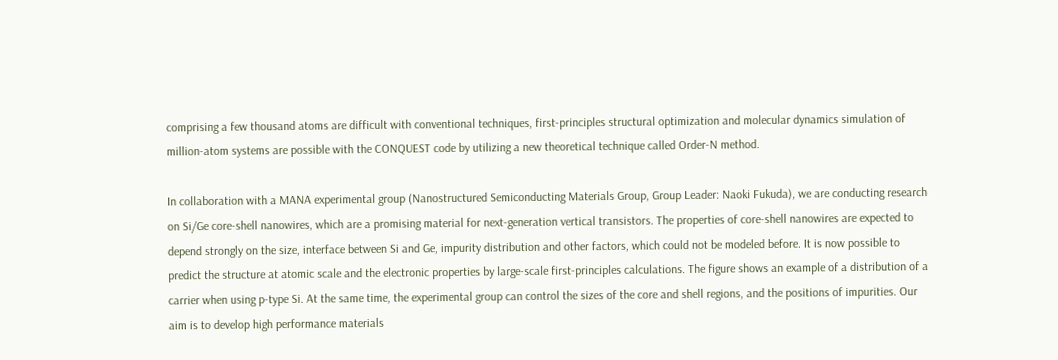comprising a few thousand atoms are difficult with conventional techniques, first-principles structural optimization and molecular dynamics simulation of million-atom systems are possible with the CONQUEST code by utilizing a new theoretical technique called Order-N method.

In collaboration with a MANA experimental group (Nanostructured Semiconducting Materials Group, Group Leader: Naoki Fukuda), we are conducting research on Si/Ge core-shell nanowires, which are a promising material for next-generation vertical transistors. The properties of core-shell nanowires are expected to depend strongly on the size, interface between Si and Ge, impurity distribution and other factors, which could not be modeled before. It is now possible to predict the structure at atomic scale and the electronic properties by large-scale first-principles calculations. The figure shows an example of a distribution of a carrier when using p-type Si. At the same time, the experimental group can control the sizes of the core and shell regions, and the positions of impurities. Our aim is to develop high performance materials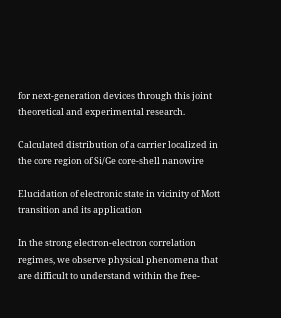for next-generation devices through this joint theoretical and experimental research.

Calculated distribution of a carrier localized in the core region of Si/Ge core-shell nanowire

Elucidation of electronic state in vicinity of Mott transition and its application

In the strong electron-electron correlation regimes, we observe physical phenomena that are difficult to understand within the free-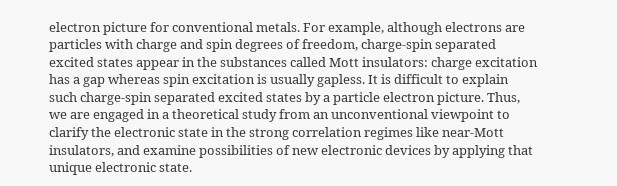electron picture for conventional metals. For example, although electrons are particles with charge and spin degrees of freedom, charge-spin separated excited states appear in the substances called Mott insulators: charge excitation has a gap whereas spin excitation is usually gapless. It is difficult to explain such charge-spin separated excited states by a particle electron picture. Thus, we are engaged in a theoretical study from an unconventional viewpoint to clarify the electronic state in the strong correlation regimes like near-Mott insulators, and examine possibilities of new electronic devices by applying that unique electronic state.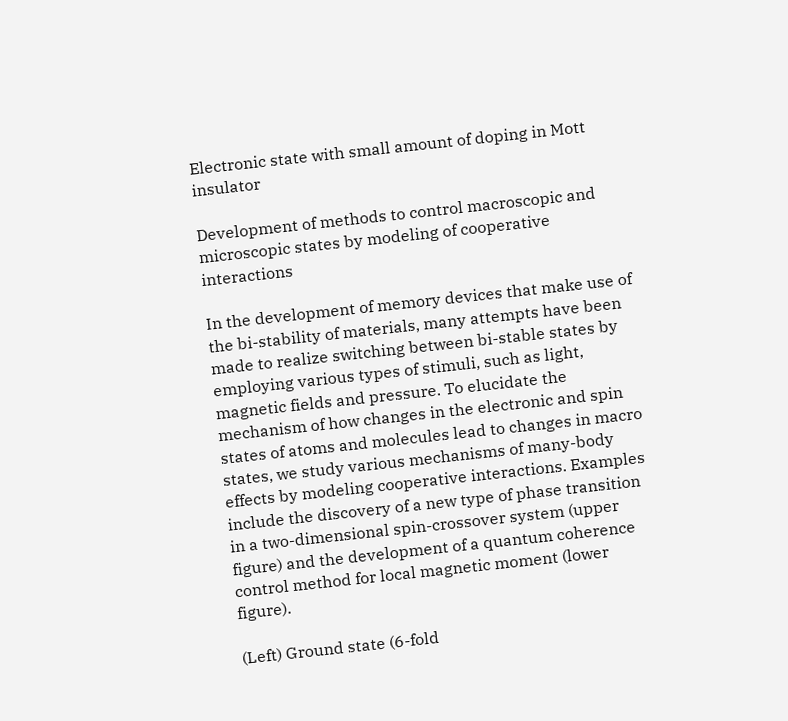Electronic state with small amount of doping in Mott insulator

Development of methods to control macroscopic and microscopic states by modeling of cooperative interactions

In the development of memory devices that make use of the bi-stability of materials, many attempts have been made to realize switching between bi-stable states by employing various types of stimuli, such as light, magnetic fields and pressure. To elucidate the mechanism of how changes in the electronic and spin states of atoms and molecules lead to changes in macro states, we study various mechanisms of many-body effects by modeling cooperative interactions. Examples include the discovery of a new type of phase transition in a two-dimensional spin-crossover system (upper figure) and the development of a quantum coherence control method for local magnetic moment (lower figure).

(Left) Ground state (6-fold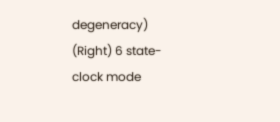degeneracy)
(Right) 6 state-clock mode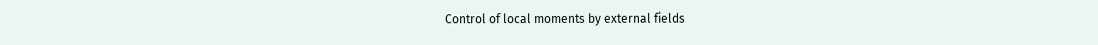Control of local moments by external fields